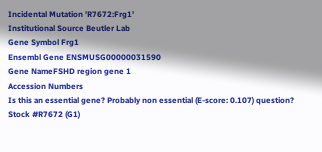Incidental Mutation 'R7672:Frg1'
Institutional Source Beutler Lab
Gene Symbol Frg1
Ensembl Gene ENSMUSG00000031590
Gene NameFSHD region gene 1
Accession Numbers
Is this an essential gene? Probably non essential (E-score: 0.107) question?
Stock #R7672 (G1)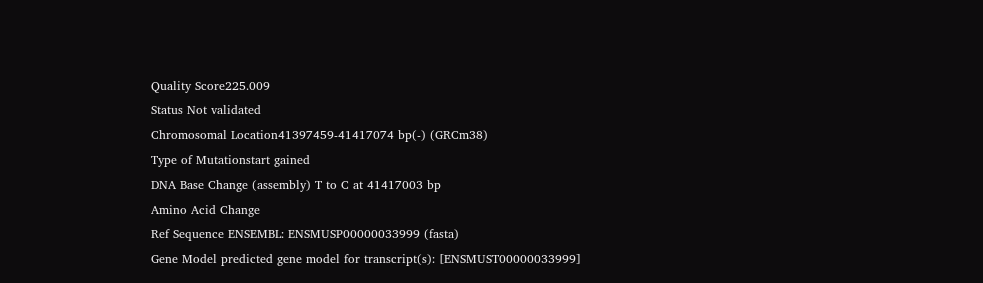Quality Score225.009
Status Not validated
Chromosomal Location41397459-41417074 bp(-) (GRCm38)
Type of Mutationstart gained
DNA Base Change (assembly) T to C at 41417003 bp
Amino Acid Change
Ref Sequence ENSEMBL: ENSMUSP00000033999 (fasta)
Gene Model predicted gene model for transcript(s): [ENSMUST00000033999]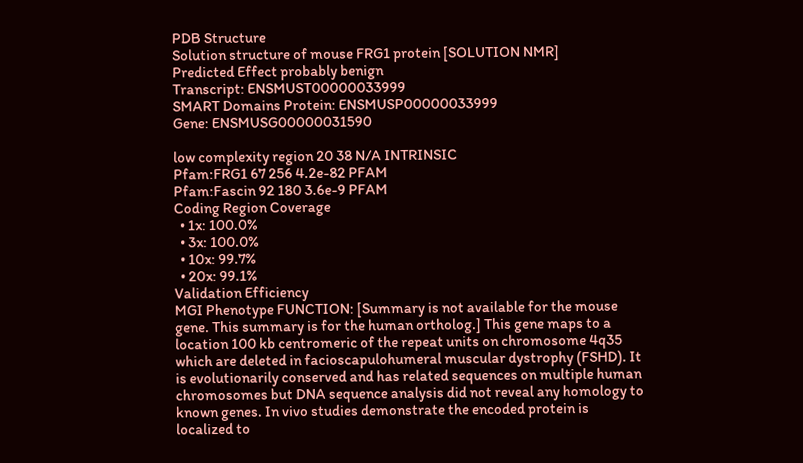PDB Structure
Solution structure of mouse FRG1 protein [SOLUTION NMR]
Predicted Effect probably benign
Transcript: ENSMUST00000033999
SMART Domains Protein: ENSMUSP00000033999
Gene: ENSMUSG00000031590

low complexity region 20 38 N/A INTRINSIC
Pfam:FRG1 67 256 4.2e-82 PFAM
Pfam:Fascin 92 180 3.6e-9 PFAM
Coding Region Coverage
  • 1x: 100.0%
  • 3x: 100.0%
  • 10x: 99.7%
  • 20x: 99.1%
Validation Efficiency
MGI Phenotype FUNCTION: [Summary is not available for the mouse gene. This summary is for the human ortholog.] This gene maps to a location 100 kb centromeric of the repeat units on chromosome 4q35 which are deleted in facioscapulohumeral muscular dystrophy (FSHD). It is evolutionarily conserved and has related sequences on multiple human chromosomes but DNA sequence analysis did not reveal any homology to known genes. In vivo studies demonstrate the encoded protein is localized to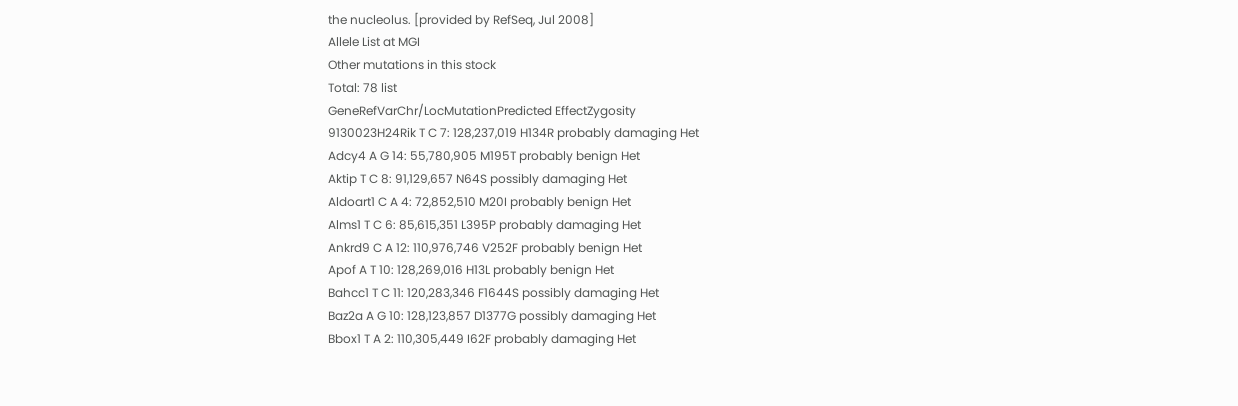the nucleolus. [provided by RefSeq, Jul 2008]
Allele List at MGI
Other mutations in this stock
Total: 78 list
GeneRefVarChr/LocMutationPredicted EffectZygosity
9130023H24Rik T C 7: 128,237,019 H134R probably damaging Het
Adcy4 A G 14: 55,780,905 M195T probably benign Het
Aktip T C 8: 91,129,657 N64S possibly damaging Het
Aldoart1 C A 4: 72,852,510 M20I probably benign Het
Alms1 T C 6: 85,615,351 L395P probably damaging Het
Ankrd9 C A 12: 110,976,746 V252F probably benign Het
Apof A T 10: 128,269,016 H13L probably benign Het
Bahcc1 T C 11: 120,283,346 F1644S possibly damaging Het
Baz2a A G 10: 128,123,857 D1377G possibly damaging Het
Bbox1 T A 2: 110,305,449 I62F probably damaging Het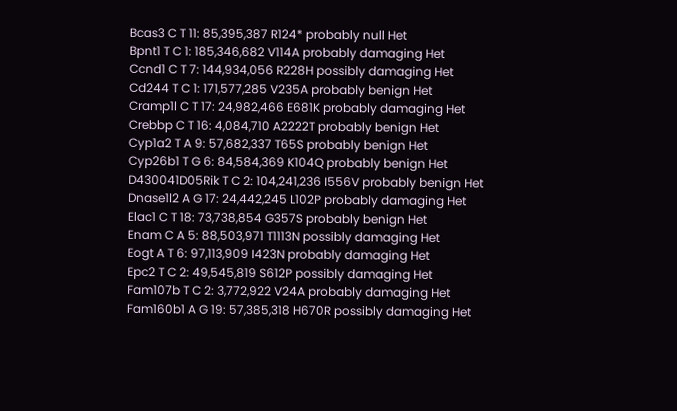Bcas3 C T 11: 85,395,387 R124* probably null Het
Bpnt1 T C 1: 185,346,682 V114A probably damaging Het
Ccnd1 C T 7: 144,934,056 R228H possibly damaging Het
Cd244 T C 1: 171,577,285 V235A probably benign Het
Cramp1l C T 17: 24,982,466 E681K probably damaging Het
Crebbp C T 16: 4,084,710 A2222T probably benign Het
Cyp1a2 T A 9: 57,682,337 T65S probably benign Het
Cyp26b1 T G 6: 84,584,369 K104Q probably benign Het
D430041D05Rik T C 2: 104,241,236 I556V probably benign Het
Dnase1l2 A G 17: 24,442,245 L102P probably damaging Het
Elac1 C T 18: 73,738,854 G357S probably benign Het
Enam C A 5: 88,503,971 T1113N possibly damaging Het
Eogt A T 6: 97,113,909 I423N probably damaging Het
Epc2 T C 2: 49,545,819 S612P possibly damaging Het
Fam107b T C 2: 3,772,922 V24A probably damaging Het
Fam160b1 A G 19: 57,385,318 H670R possibly damaging Het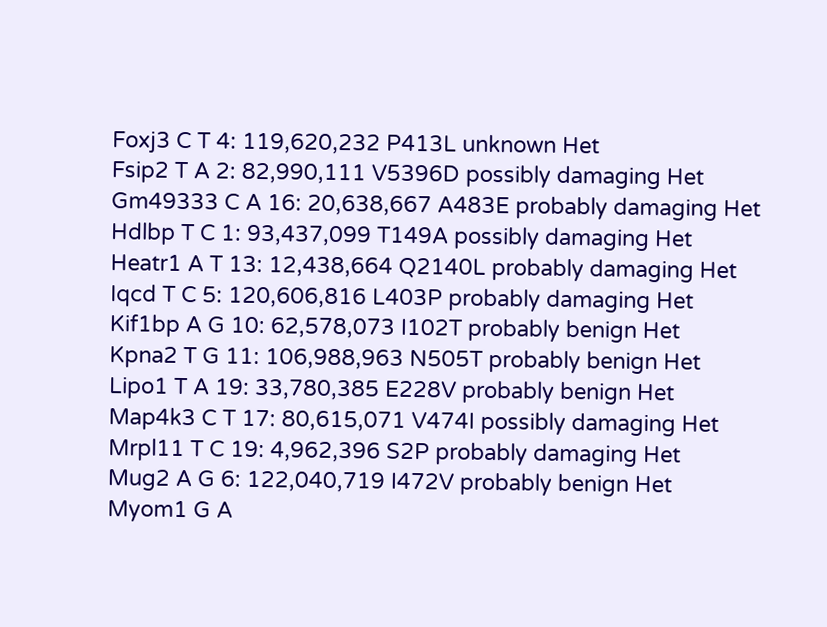Foxj3 C T 4: 119,620,232 P413L unknown Het
Fsip2 T A 2: 82,990,111 V5396D possibly damaging Het
Gm49333 C A 16: 20,638,667 A483E probably damaging Het
Hdlbp T C 1: 93,437,099 T149A possibly damaging Het
Heatr1 A T 13: 12,438,664 Q2140L probably damaging Het
Iqcd T C 5: 120,606,816 L403P probably damaging Het
Kif1bp A G 10: 62,578,073 I102T probably benign Het
Kpna2 T G 11: 106,988,963 N505T probably benign Het
Lipo1 T A 19: 33,780,385 E228V probably benign Het
Map4k3 C T 17: 80,615,071 V474I possibly damaging Het
Mrpl11 T C 19: 4,962,396 S2P probably damaging Het
Mug2 A G 6: 122,040,719 I472V probably benign Het
Myom1 G A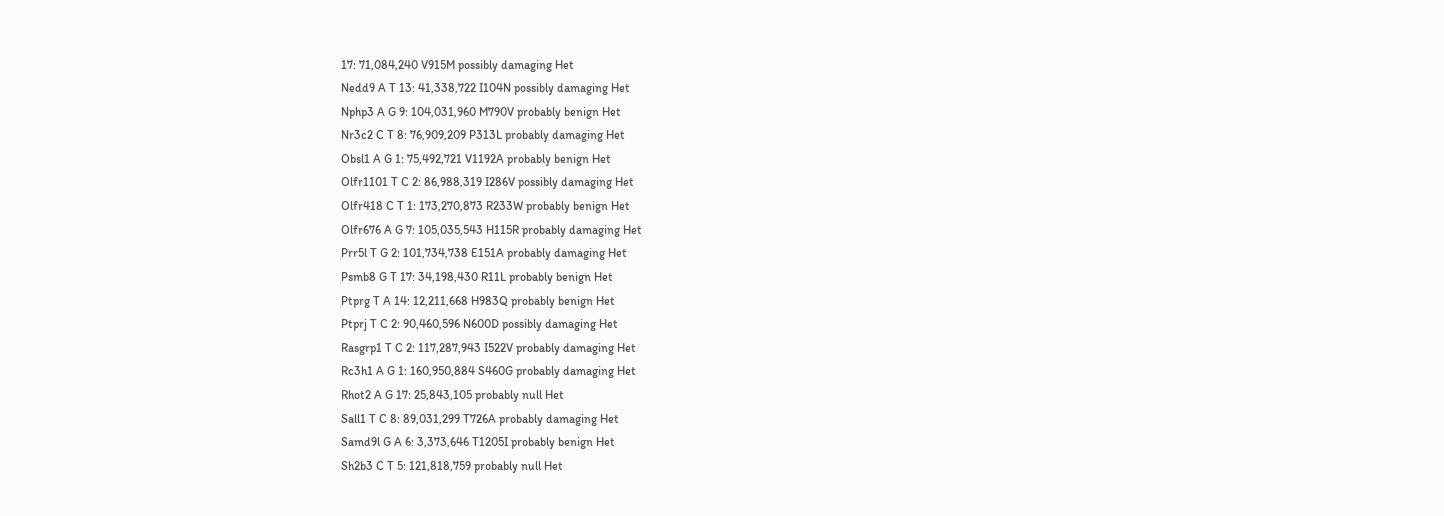17: 71,084,240 V915M possibly damaging Het
Nedd9 A T 13: 41,338,722 I104N possibly damaging Het
Nphp3 A G 9: 104,031,960 M790V probably benign Het
Nr3c2 C T 8: 76,909,209 P313L probably damaging Het
Obsl1 A G 1: 75,492,721 V1192A probably benign Het
Olfr1101 T C 2: 86,988,319 I286V possibly damaging Het
Olfr418 C T 1: 173,270,873 R233W probably benign Het
Olfr676 A G 7: 105,035,543 H115R probably damaging Het
Prr5l T G 2: 101,734,738 E151A probably damaging Het
Psmb8 G T 17: 34,198,430 R11L probably benign Het
Ptprg T A 14: 12,211,668 H983Q probably benign Het
Ptprj T C 2: 90,460,596 N600D possibly damaging Het
Rasgrp1 T C 2: 117,287,943 I522V probably damaging Het
Rc3h1 A G 1: 160,950,884 S460G probably damaging Het
Rhot2 A G 17: 25,843,105 probably null Het
Sall1 T C 8: 89,031,299 T726A probably damaging Het
Samd9l G A 6: 3,373,646 T1205I probably benign Het
Sh2b3 C T 5: 121,818,759 probably null Het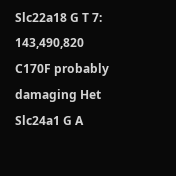Slc22a18 G T 7: 143,490,820 C170F probably damaging Het
Slc24a1 G A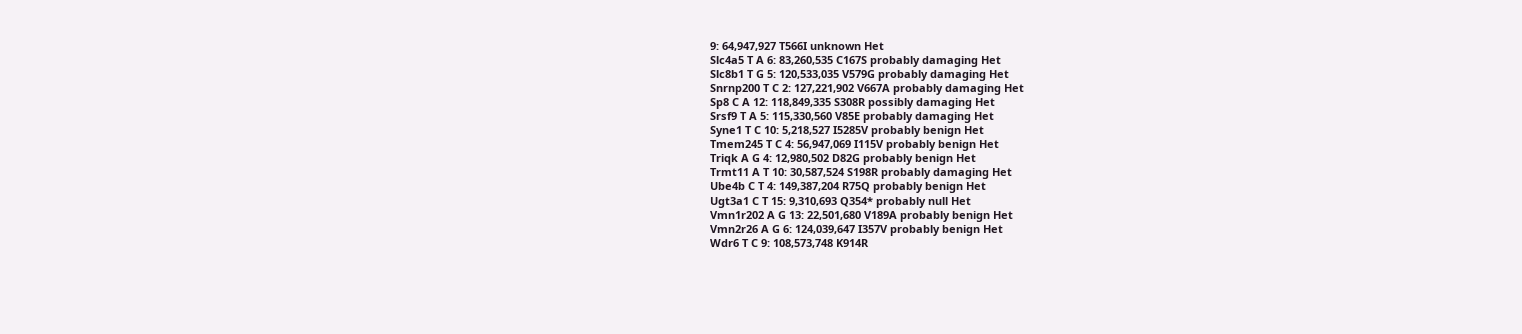9: 64,947,927 T566I unknown Het
Slc4a5 T A 6: 83,260,535 C167S probably damaging Het
Slc8b1 T G 5: 120,533,035 V579G probably damaging Het
Snrnp200 T C 2: 127,221,902 V667A probably damaging Het
Sp8 C A 12: 118,849,335 S308R possibly damaging Het
Srsf9 T A 5: 115,330,560 V85E probably damaging Het
Syne1 T C 10: 5,218,527 I5285V probably benign Het
Tmem245 T C 4: 56,947,069 I115V probably benign Het
Triqk A G 4: 12,980,502 D82G probably benign Het
Trmt11 A T 10: 30,587,524 S198R probably damaging Het
Ube4b C T 4: 149,387,204 R75Q probably benign Het
Ugt3a1 C T 15: 9,310,693 Q354* probably null Het
Vmn1r202 A G 13: 22,501,680 V189A probably benign Het
Vmn2r26 A G 6: 124,039,647 I357V probably benign Het
Wdr6 T C 9: 108,573,748 K914R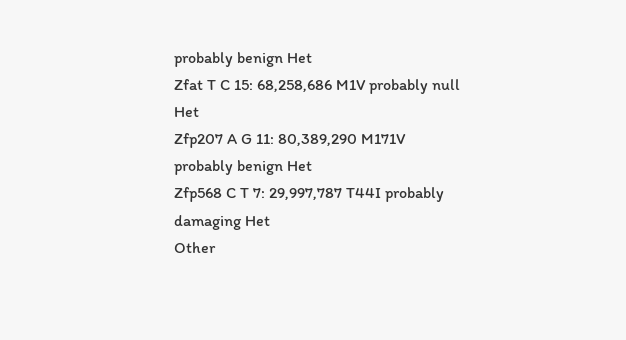probably benign Het
Zfat T C 15: 68,258,686 M1V probably null Het
Zfp207 A G 11: 80,389,290 M171V probably benign Het
Zfp568 C T 7: 29,997,787 T44I probably damaging Het
Other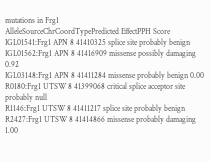mutations in Frg1
AlleleSourceChrCoordTypePredicted EffectPPH Score
IGL01541:Frg1 APN 8 41410325 splice site probably benign
IGL01562:Frg1 APN 8 41416909 missense possibly damaging 0.92
IGL03148:Frg1 APN 8 41411284 missense probably benign 0.00
R0180:Frg1 UTSW 8 41399068 critical splice acceptor site probably null
R1146:Frg1 UTSW 8 41411217 splice site probably benign
R2427:Frg1 UTSW 8 41414866 missense probably damaging 1.00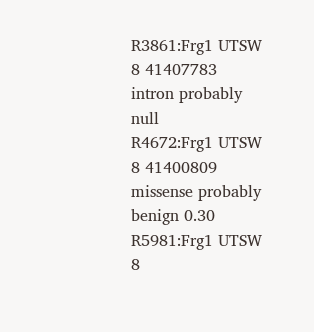R3861:Frg1 UTSW 8 41407783 intron probably null
R4672:Frg1 UTSW 8 41400809 missense probably benign 0.30
R5981:Frg1 UTSW 8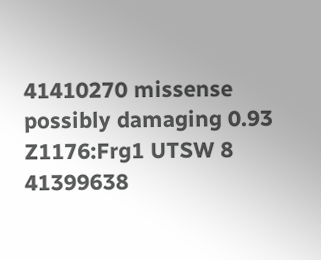41410270 missense possibly damaging 0.93
Z1176:Frg1 UTSW 8 41399638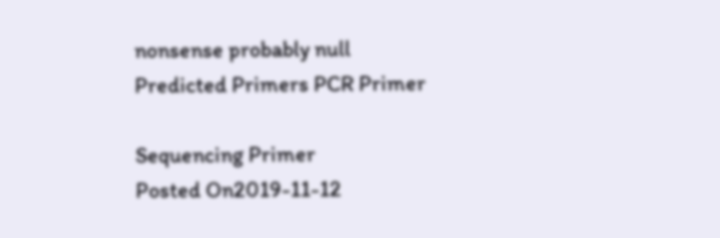nonsense probably null
Predicted Primers PCR Primer

Sequencing Primer
Posted On2019-11-12